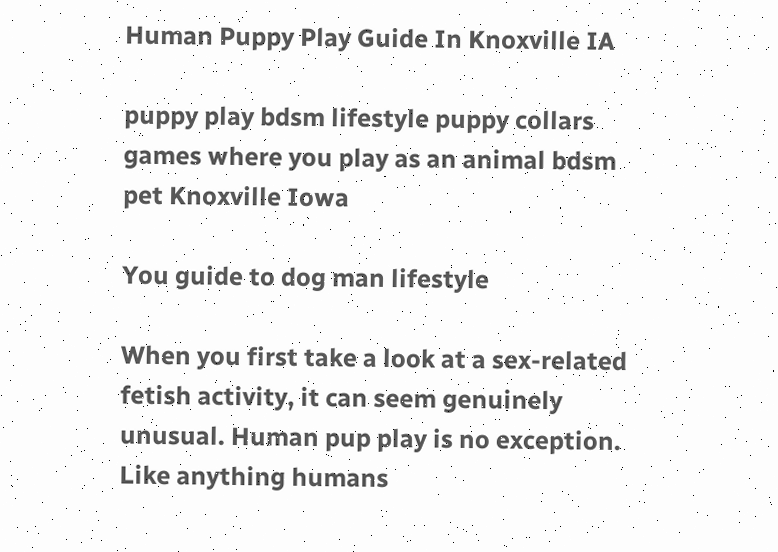Human Puppy Play Guide In Knoxville IA

puppy play bdsm lifestyle puppy collars games where you play as an animal bdsm pet Knoxville Iowa

You guide to dog man lifestyle

When you first take a look at a sex-related fetish activity, it can seem genuinely unusual. Human pup play is no exception. Like anything humans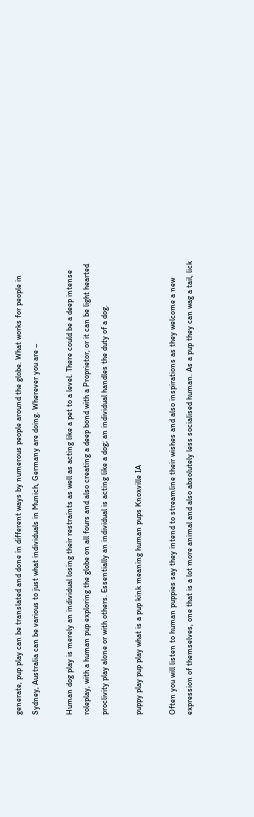generate, pup play can be translated and done in different ways by numerous people around the globe. What works for people in Sydney, Australia can be various to just what individuals in Munich, Germany are doing. Wherever you are –

Human dog play is merely an individual losing their restraints as well as acting like a pet to a level. There could be a deep intense roleplay, with a human pup exploring the globe on all fours and also creating a deep bond with a Proprietor, or it can be light hearted proclivity play alone or with others. Essentially an individual is acting like a dog; an individual handles the duty of a dog.

puppy play pup play what is a pup kink meaning human pups Knoxville IA

Often you will listen to human puppies say they intend to streamline their wishes and also inspirations as they welcome a new expression of themselves, one that is a lot more animal and also absolutely less socialised human. As a pup they can wag a tail, lick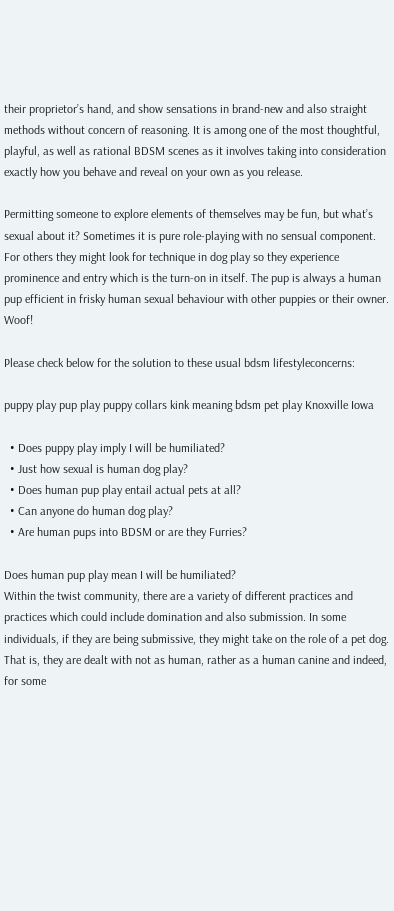their proprietor’s hand, and show sensations in brand-new and also straight methods without concern of reasoning. It is among one of the most thoughtful, playful, as well as rational BDSM scenes as it involves taking into consideration exactly how you behave and reveal on your own as you release.

Permitting someone to explore elements of themselves may be fun, but what’s sexual about it? Sometimes it is pure role-playing with no sensual component. For others they might look for technique in dog play so they experience prominence and entry which is the turn-on in itself. The pup is always a human pup efficient in frisky human sexual behaviour with other puppies or their owner. Woof!

Please check below for the solution to these usual bdsm lifestyleconcerns:

puppy play pup play puppy collars kink meaning bdsm pet play Knoxville Iowa

  • Does puppy play imply I will be humiliated?
  • Just how sexual is human dog play?
  • Does human pup play entail actual pets at all?
  • Can anyone do human dog play?
  • Are human pups into BDSM or are they Furries?

Does human pup play mean I will be humiliated?
Within the twist community, there are a variety of different practices and practices which could include domination and also submission. In some individuals, if they are being submissive, they might take on the role of a pet dog. That is, they are dealt with not as human, rather as a human canine and indeed, for some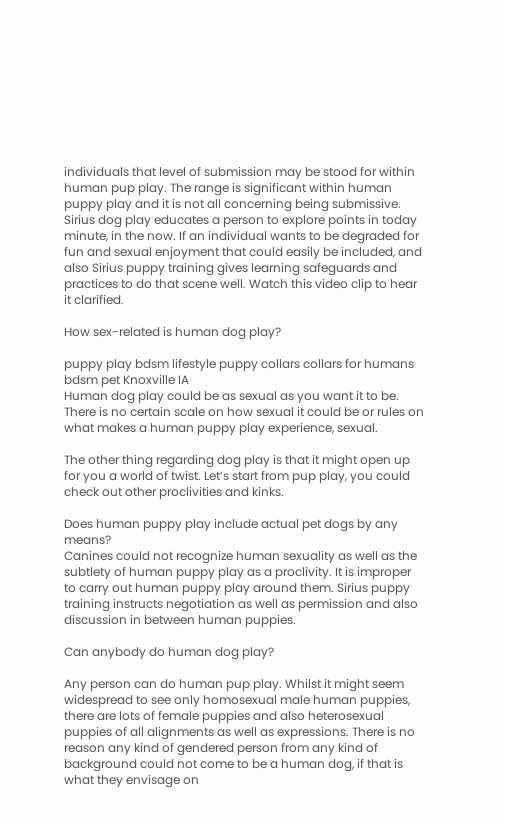individuals that level of submission may be stood for within human pup play. The range is significant within human puppy play and it is not all concerning being submissive. Sirius dog play educates a person to explore points in today minute, in the now. If an individual wants to be degraded for fun and sexual enjoyment that could easily be included, and also Sirius puppy training gives learning safeguards and practices to do that scene well. Watch this video clip to hear it clarified.

How sex-related is human dog play?

puppy play bdsm lifestyle puppy collars collars for humans bdsm pet Knoxville IA
Human dog play could be as sexual as you want it to be. There is no certain scale on how sexual it could be or rules on what makes a human puppy play experience, sexual.

The other thing regarding dog play is that it might open up for you a world of twist. Let’s start from pup play, you could check out other proclivities and kinks.

Does human puppy play include actual pet dogs by any means?
Canines could not recognize human sexuality as well as the subtlety of human puppy play as a proclivity. It is improper to carry out human puppy play around them. Sirius puppy training instructs negotiation as well as permission and also discussion in between human puppies.

Can anybody do human dog play?

Any person can do human pup play. Whilst it might seem widespread to see only homosexual male human puppies, there are lots of female puppies and also heterosexual puppies of all alignments as well as expressions. There is no reason any kind of gendered person from any kind of background could not come to be a human dog, if that is what they envisage on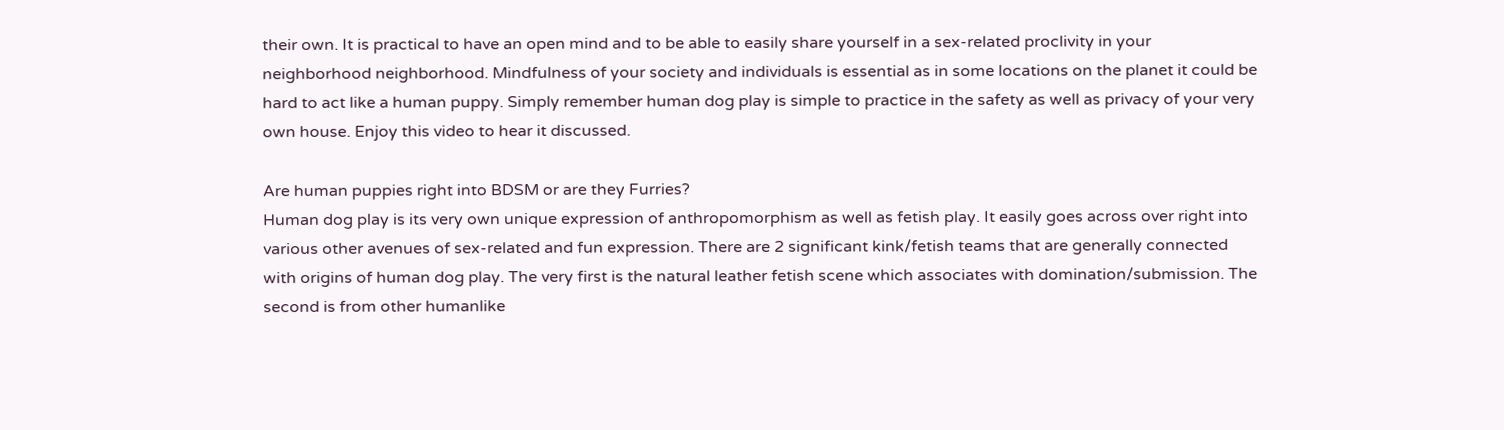their own. It is practical to have an open mind and to be able to easily share yourself in a sex-related proclivity in your neighborhood neighborhood. Mindfulness of your society and individuals is essential as in some locations on the planet it could be hard to act like a human puppy. Simply remember human dog play is simple to practice in the safety as well as privacy of your very own house. Enjoy this video to hear it discussed.

Are human puppies right into BDSM or are they Furries?
Human dog play is its very own unique expression of anthropomorphism as well as fetish play. It easily goes across over right into various other avenues of sex-related and fun expression. There are 2 significant kink/fetish teams that are generally connected with origins of human dog play. The very first is the natural leather fetish scene which associates with domination/submission. The second is from other humanlike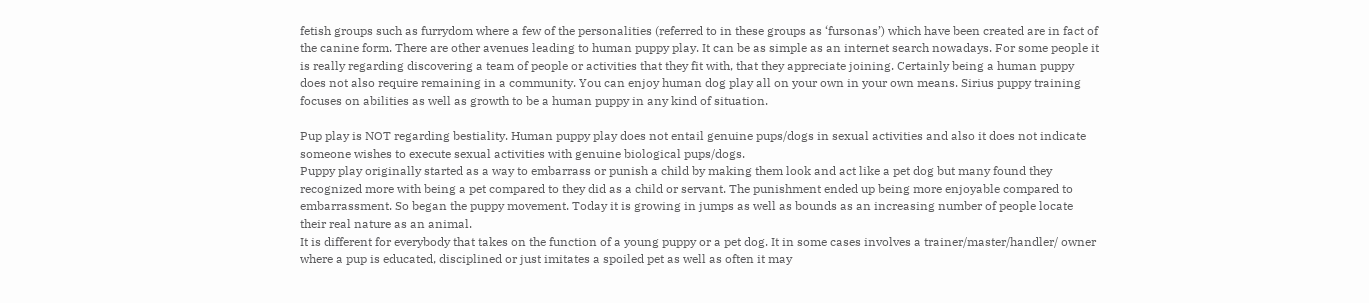fetish groups such as furrydom where a few of the personalities (referred to in these groups as ‘fursonas’) which have been created are in fact of the canine form. There are other avenues leading to human puppy play. It can be as simple as an internet search nowadays. For some people it is really regarding discovering a team of people or activities that they fit with, that they appreciate joining. Certainly being a human puppy does not also require remaining in a community. You can enjoy human dog play all on your own in your own means. Sirius puppy training focuses on abilities as well as growth to be a human puppy in any kind of situation.

Pup play is NOT regarding bestiality. Human puppy play does not entail genuine pups/dogs in sexual activities and also it does not indicate someone wishes to execute sexual activities with genuine biological pups/dogs.
Puppy play originally started as a way to embarrass or punish a child by making them look and act like a pet dog but many found they recognized more with being a pet compared to they did as a child or servant. The punishment ended up being more enjoyable compared to embarrassment. So began the puppy movement. Today it is growing in jumps as well as bounds as an increasing number of people locate their real nature as an animal.
It is different for everybody that takes on the function of a young puppy or a pet dog. It in some cases involves a trainer/master/handler/ owner where a pup is educated, disciplined or just imitates a spoiled pet as well as often it may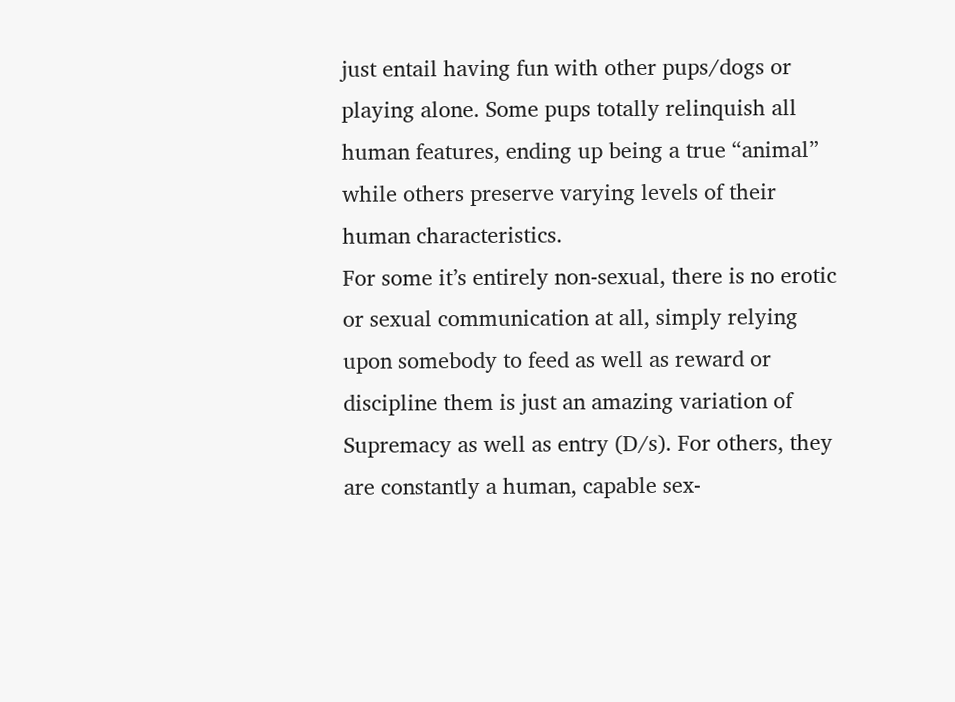just entail having fun with other pups/dogs or playing alone. Some pups totally relinquish all human features, ending up being a true “animal” while others preserve varying levels of their human characteristics.
For some it’s entirely non-sexual, there is no erotic or sexual communication at all, simply relying upon somebody to feed as well as reward or discipline them is just an amazing variation of Supremacy as well as entry (D/s). For others, they are constantly a human, capable sex-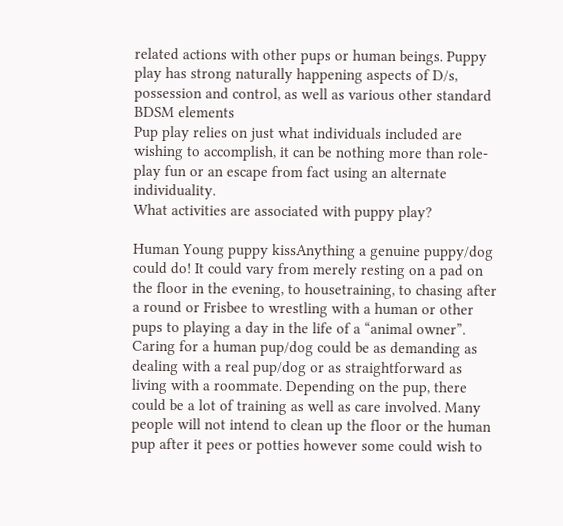related actions with other pups or human beings. Puppy play has strong naturally happening aspects of D/s, possession and control, as well as various other standard BDSM elements
Pup play relies on just what individuals included are wishing to accomplish, it can be nothing more than role-play fun or an escape from fact using an alternate individuality.
What activities are associated with puppy play?

Human Young puppy kissAnything a genuine puppy/dog could do! It could vary from merely resting on a pad on the floor in the evening, to housetraining, to chasing after a round or Frisbee to wrestling with a human or other pups to playing a day in the life of a “animal owner”.
Caring for a human pup/dog could be as demanding as dealing with a real pup/dog or as straightforward as living with a roommate. Depending on the pup, there could be a lot of training as well as care involved. Many people will not intend to clean up the floor or the human pup after it pees or potties however some could wish to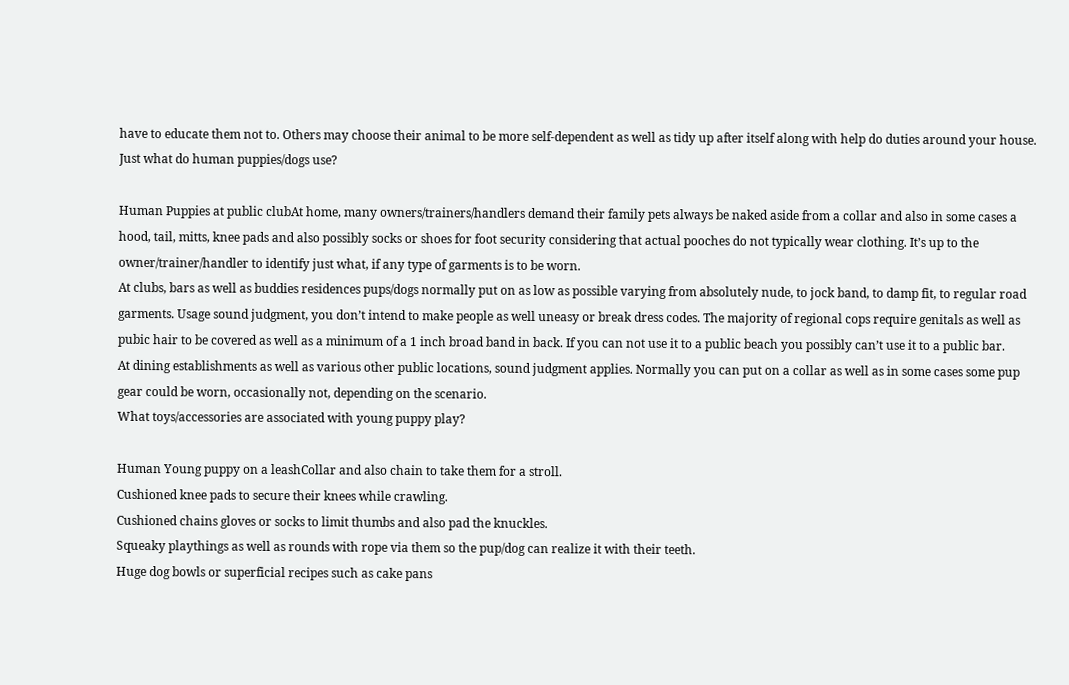have to educate them not to. Others may choose their animal to be more self-dependent as well as tidy up after itself along with help do duties around your house.
Just what do human puppies/dogs use?

Human Puppies at public clubAt home, many owners/trainers/handlers demand their family pets always be naked aside from a collar and also in some cases a hood, tail, mitts, knee pads and also possibly socks or shoes for foot security considering that actual pooches do not typically wear clothing. It’s up to the owner/trainer/handler to identify just what, if any type of garments is to be worn.
At clubs, bars as well as buddies residences pups/dogs normally put on as low as possible varying from absolutely nude, to jock band, to damp fit, to regular road garments. Usage sound judgment, you don’t intend to make people as well uneasy or break dress codes. The majority of regional cops require genitals as well as pubic hair to be covered as well as a minimum of a 1 inch broad band in back. If you can not use it to a public beach you possibly can’t use it to a public bar.
At dining establishments as well as various other public locations, sound judgment applies. Normally you can put on a collar as well as in some cases some pup gear could be worn, occasionally not, depending on the scenario.
What toys/accessories are associated with young puppy play?

Human Young puppy on a leashCollar and also chain to take them for a stroll.
Cushioned knee pads to secure their knees while crawling.
Cushioned chains gloves or socks to limit thumbs and also pad the knuckles.
Squeaky playthings as well as rounds with rope via them so the pup/dog can realize it with their teeth.
Huge dog bowls or superficial recipes such as cake pans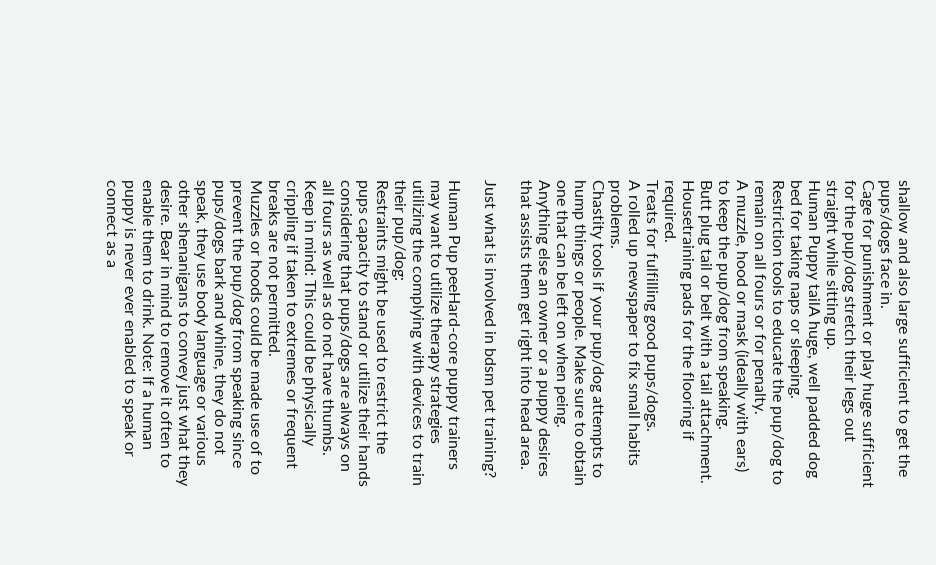shallow and also large sufficient to get the pups/dogs face in.
Cage for punishment or play huge sufficient for the pup/dog stretch their legs out straight while sitting up.
Human Puppy tailA huge, well padded dog bed for taking naps or sleeping.
Restriction tools to educate the pup/dog to remain on all fours or for penalty.
A muzzle, hood or mask (ideally with ears) to keep the pup/dog from speaking.
Butt plug tail or belt with a tail attachment.
Housetraining pads for the flooring if required.
Treats for fulfilling good pups/dogs.
A rolled up newspaper to fix small habits problems.
Chastity tools if your pup/dog attempts to hump things or people. Make sure to obtain one that can be left on when peing.
Anything else an owner or a puppy desires that assists them get right into head area.

Just what is involved in bdsm pet training?

Human Pup peeHard-core puppy trainers may want to utilize therapy strategies utilizing the complying with devices to train their pup/dog:
Restraints might be used to restrict the pups capacity to stand or utilize their hands considering that pups/dogs are always on all fours as well as do not have thumbs. Keep in mind: This could be physically crippling if taken to extremes or frequent breaks are not permitted.
Muzzles or hoods could be made use of to prevent the pup/dog from speaking since pups/dogs bark and whine, they do not speak, they use body language or various other shenanigans to convey just what they desire. Bear in mind to remove it often to enable them to drink. Note: If a human puppy is never ever enabled to speak or connect as a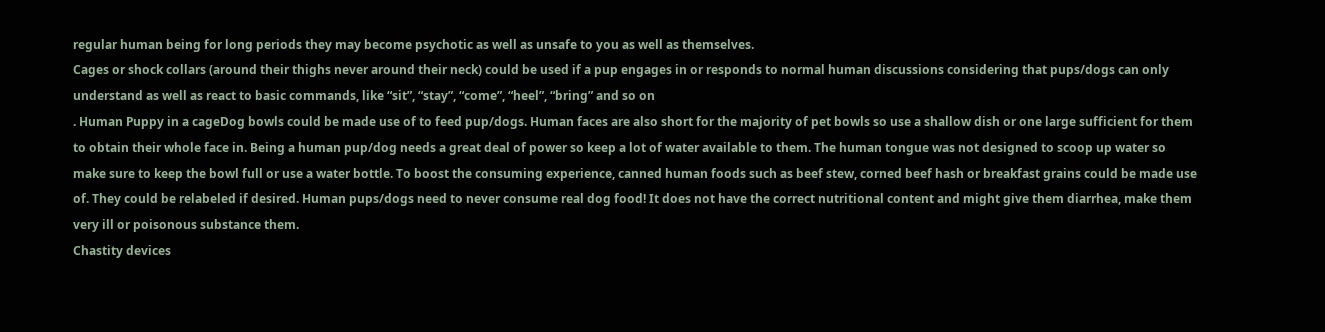regular human being for long periods they may become psychotic as well as unsafe to you as well as themselves.
Cages or shock collars (around their thighs never around their neck) could be used if a pup engages in or responds to normal human discussions considering that pups/dogs can only understand as well as react to basic commands, like “sit”, “stay”, “come”, “heel”, “bring” and so on
. Human Puppy in a cageDog bowls could be made use of to feed pup/dogs. Human faces are also short for the majority of pet bowls so use a shallow dish or one large sufficient for them to obtain their whole face in. Being a human pup/dog needs a great deal of power so keep a lot of water available to them. The human tongue was not designed to scoop up water so make sure to keep the bowl full or use a water bottle. To boost the consuming experience, canned human foods such as beef stew, corned beef hash or breakfast grains could be made use of. They could be relabeled if desired. Human pups/dogs need to never consume real dog food! It does not have the correct nutritional content and might give them diarrhea, make them very ill or poisonous substance them.
Chastity devices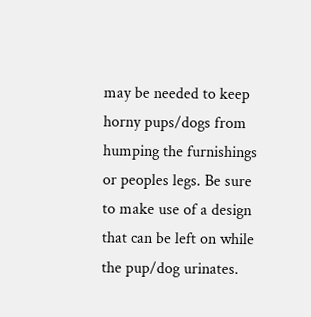may be needed to keep horny pups/dogs from humping the furnishings or peoples legs. Be sure to make use of a design that can be left on while the pup/dog urinates.